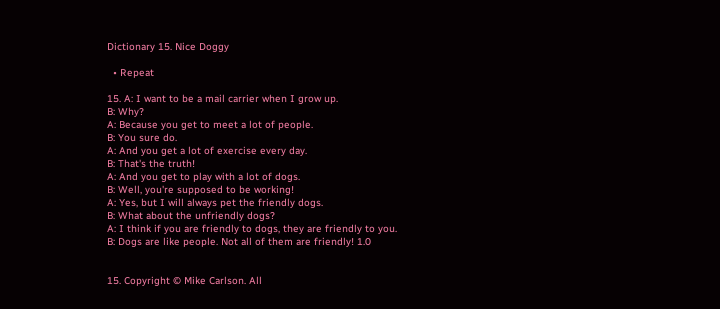Dictionary 15. Nice Doggy

  • Repeat

15. A: I want to be a mail carrier when I grow up.
B: Why?
A: Because you get to meet a lot of people.
B: You sure do.
A: And you get a lot of exercise every day.
B: That's the truth!
A: And you get to play with a lot of dogs.
B: Well, you're supposed to be working!
A: Yes, but I will always pet the friendly dogs.
B: What about the unfriendly dogs?
A: I think if you are friendly to dogs, they are friendly to you.
B: Dogs are like people. Not all of them are friendly! 1.0


15. Copyright © Mike Carlson. All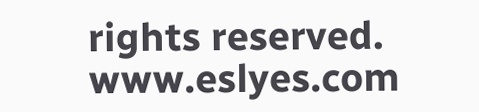rights reserved. www.eslyes.com